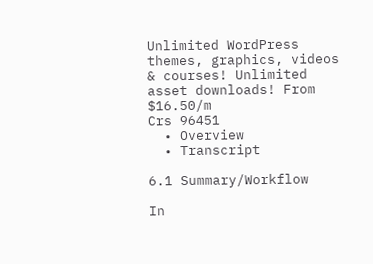Unlimited WordPress themes, graphics, videos & courses! Unlimited asset downloads! From $16.50/m
Crs 96451
  • Overview
  • Transcript

6.1 Summary/Workflow

In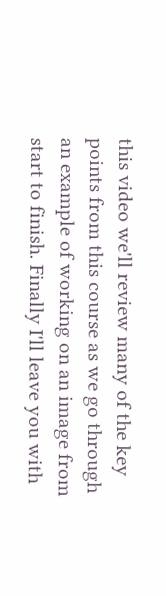this video we'll review many of the key points from this course as we go through an example of working on an image from start to finish. Finally I'll leave you with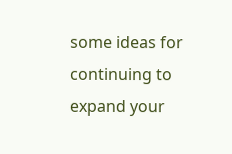some ideas for continuing to expand your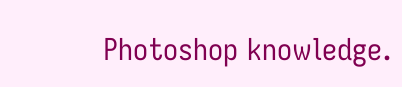Photoshop knowledge.